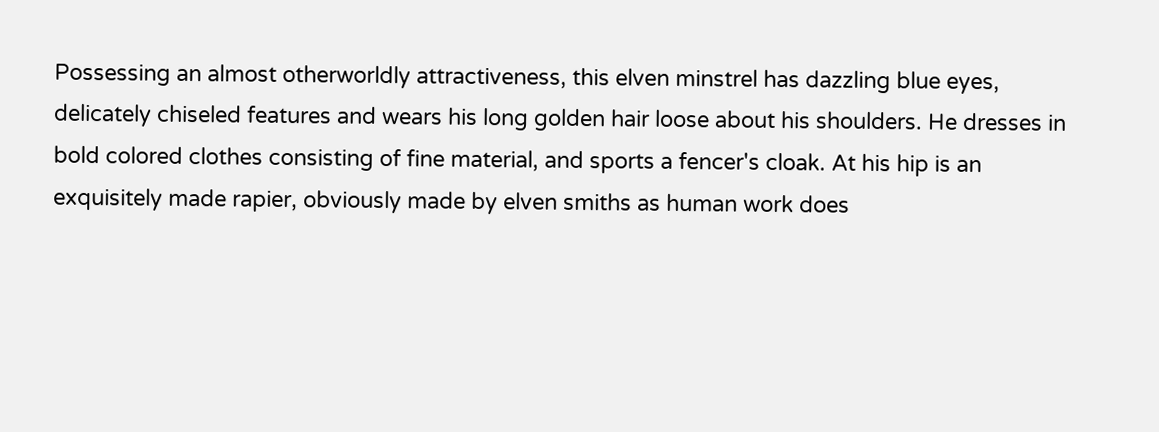Possessing an almost otherworldly attractiveness, this elven minstrel has dazzling blue eyes, delicately chiseled features and wears his long golden hair loose about his shoulders. He dresses in bold colored clothes consisting of fine material, and sports a fencer's cloak. At his hip is an exquisitely made rapier, obviously made by elven smiths as human work does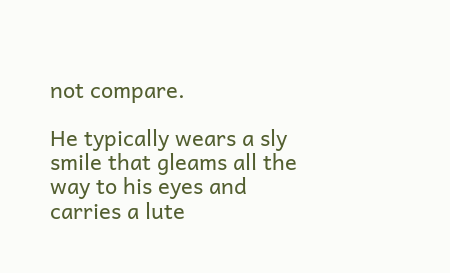not compare.

He typically wears a sly smile that gleams all the way to his eyes and carries a lute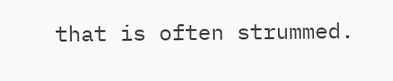that is often strummed.